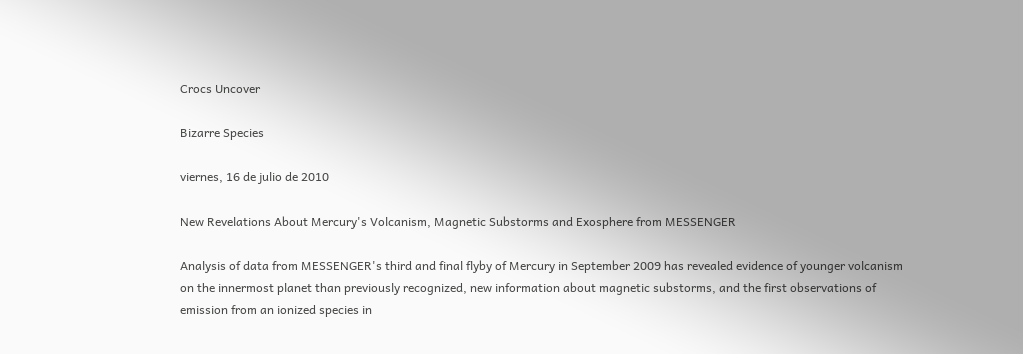Crocs Uncover

Bizarre Species

viernes, 16 de julio de 2010

New Revelations About Mercury's Volcanism, Magnetic Substorms and Exosphere from MESSENGER

Analysis of data from MESSENGER's third and final flyby of Mercury in September 2009 has revealed evidence of younger volcanism on the innermost planet than previously recognized, new information about magnetic substorms, and the first observations of emission from an ionized species in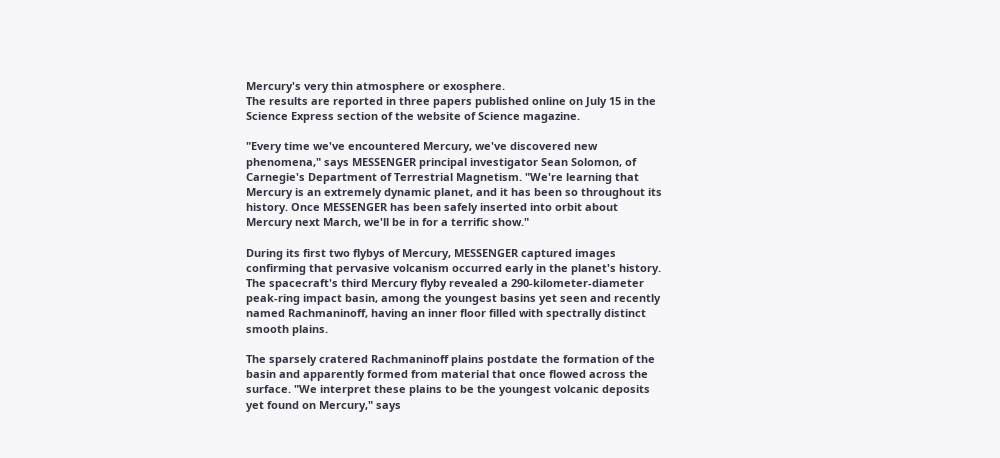Mercury's very thin atmosphere or exosphere.
The results are reported in three papers published online on July 15 in the Science Express section of the website of Science magazine.

"Every time we've encountered Mercury, we've discovered new phenomena," says MESSENGER principal investigator Sean Solomon, of Carnegie's Department of Terrestrial Magnetism. "We're learning that Mercury is an extremely dynamic planet, and it has been so throughout its history. Once MESSENGER has been safely inserted into orbit about Mercury next March, we'll be in for a terrific show."

During its first two flybys of Mercury, MESSENGER captured images confirming that pervasive volcanism occurred early in the planet's history. The spacecraft's third Mercury flyby revealed a 290-kilometer-diameter peak‐ring impact basin, among the youngest basins yet seen and recently named Rachmaninoff, having an inner floor filled with spectrally distinct smooth plains.

The sparsely cratered Rachmaninoff plains postdate the formation of the basin and apparently formed from material that once flowed across the surface. "We interpret these plains to be the youngest volcanic deposits yet found on Mercury," says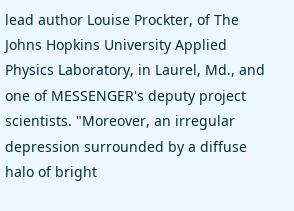lead author Louise Prockter, of The Johns Hopkins University Applied Physics Laboratory, in Laurel, Md., and one of MESSENGER's deputy project scientists. "Moreover, an irregular depression surrounded by a diffuse halo of bright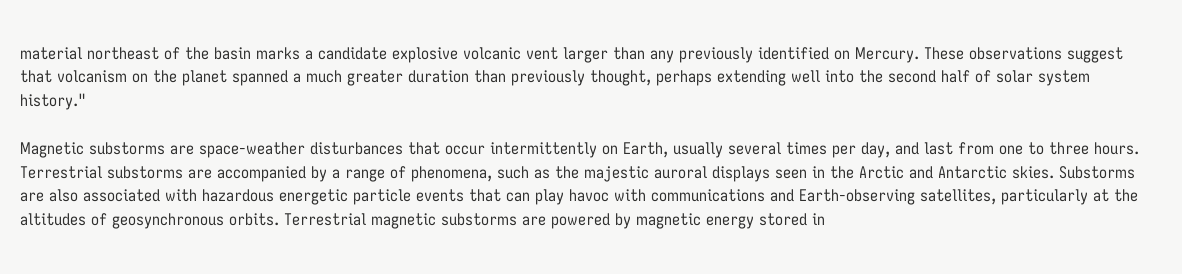material northeast of the basin marks a candidate explosive volcanic vent larger than any previously identified on Mercury. These observations suggest that volcanism on the planet spanned a much greater duration than previously thought, perhaps extending well into the second half of solar system history."

Magnetic substorms are space-weather disturbances that occur intermittently on Earth, usually several times per day, and last from one to three hours. Terrestrial substorms are accompanied by a range of phenomena, such as the majestic auroral displays seen in the Arctic and Antarctic skies. Substorms are also associated with hazardous energetic particle events that can play havoc with communications and Earth-observing satellites, particularly at the altitudes of geosynchronous orbits. Terrestrial magnetic substorms are powered by magnetic energy stored in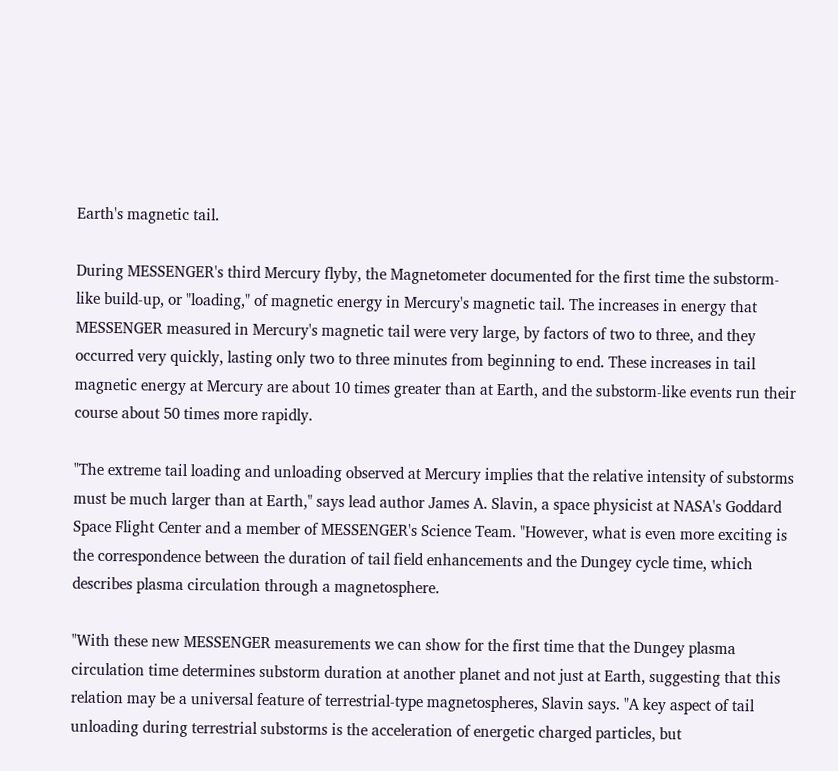Earth's magnetic tail.

During MESSENGER's third Mercury flyby, the Magnetometer documented for the first time the substorm-like build-up, or "loading," of magnetic energy in Mercury's magnetic tail. The increases in energy that MESSENGER measured in Mercury's magnetic tail were very large, by factors of two to three, and they occurred very quickly, lasting only two to three minutes from beginning to end. These increases in tail magnetic energy at Mercury are about 10 times greater than at Earth, and the substorm-like events run their course about 50 times more rapidly.

"The extreme tail loading and unloading observed at Mercury implies that the relative intensity of substorms must be much larger than at Earth," says lead author James A. Slavin, a space physicist at NASA's Goddard Space Flight Center and a member of MESSENGER's Science Team. "However, what is even more exciting is the correspondence between the duration of tail field enhancements and the Dungey cycle time, which describes plasma circulation through a magnetosphere.

"With these new MESSENGER measurements we can show for the first time that the Dungey plasma circulation time determines substorm duration at another planet and not just at Earth, suggesting that this relation may be a universal feature of terrestrial-type magnetospheres, Slavin says. "A key aspect of tail unloading during terrestrial substorms is the acceleration of energetic charged particles, but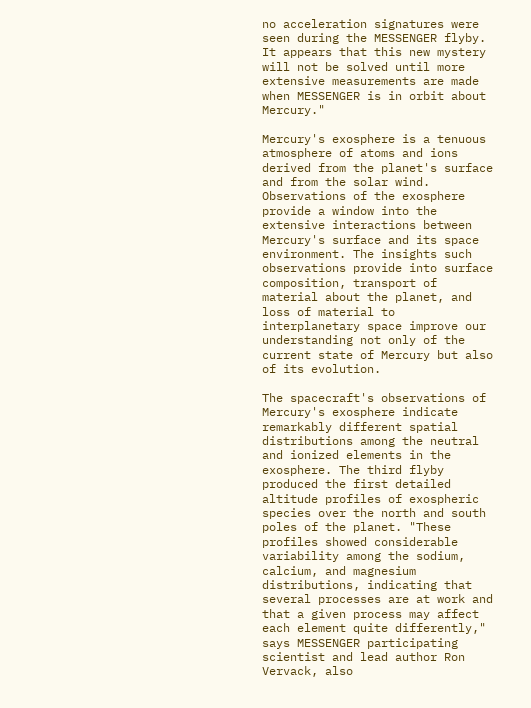no acceleration signatures were seen during the MESSENGER flyby. It appears that this new mystery will not be solved until more extensive measurements are made when MESSENGER is in orbit about Mercury."

Mercury's exosphere is a tenuous atmosphere of atoms and ions derived from the planet's surface and from the solar wind. Observations of the exosphere provide a window into the extensive interactions between Mercury's surface and its space environment. The insights such observations provide into surface composition, transport of material about the planet, and loss of material to interplanetary space improve our understanding not only of the current state of Mercury but also of its evolution.

The spacecraft's observations of Mercury's exosphere indicate remarkably different spatial distributions among the neutral and ionized elements in the exosphere. The third flyby produced the first detailed altitude profiles of exospheric species over the north and south poles of the planet. "These profiles showed considerable variability among the sodium, calcium, and magnesium distributions, indicating that several processes are at work and that a given process may affect each element quite differently," says MESSENGER participating scientist and lead author Ron Vervack, also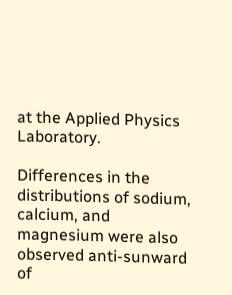at the Applied Physics Laboratory.

Differences in the distributions of sodium, calcium, and magnesium were also observed anti-sunward of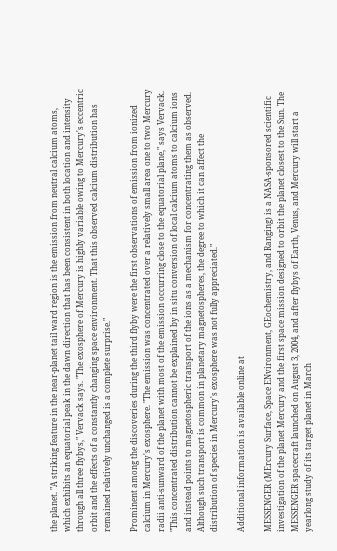the planet. "A striking feature in the near-planet tail ward region is the emission from neutral calcium atoms, which exhibits an equatorial peak in the dawn direction that has been consistent in both location and intensity through all three flybys," Vervack says. "The exosphere of Mercury is highly variable owing to Mercury's eccentric orbit and the effects of a constantly changing space environment. That this observed calcium distribution has remained relatively unchanged is a complete surprise."

Prominent among the discoveries during the third flyby were the first observations of emission from ionized calcium in Mercury's exosphere. "The emission was concentrated over a relatively small area one to two Mercury radii anti-sunward of the planet with most of the emission occurring close to the equatorial plane," says Vervack. "This concentrated distribution cannot be explained by in situ conversion of local calcium atoms to calcium ions and instead points to magnetospheric transport of the ions as a mechanism for concentrating them as observed. Although such transport is common in planetary magnetospheres, the degree to which it can affect the distribution of species in Mercury's exosphere was not fully appreciated."

Additional information is available online at

MESSENGER (MErcury Surface, Space ENvironment, GEochemistry, and Ranging) is a NASA-sponsored scientific investigation of the planet Mercury and the first space mission designed to orbit the planet closest to the Sun. The MESSENGER spacecraft launched on August 3, 2004, and after flybys of Earth, Venus, and Mercury will start a yearlong study of its target planet in March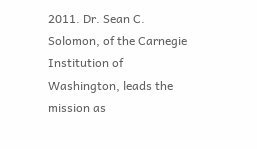2011. Dr. Sean C. Solomon, of the Carnegie Institution of Washington, leads the mission as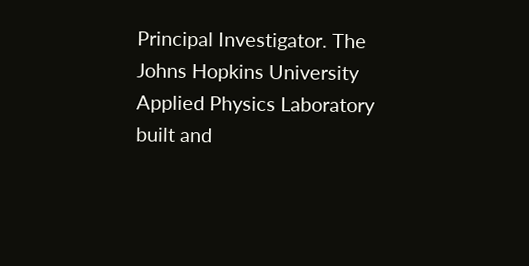Principal Investigator. The Johns Hopkins University Applied Physics Laboratory built and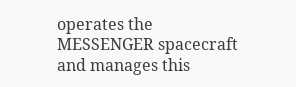operates the MESSENGER spacecraft and manages this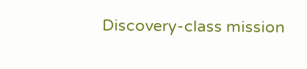Discovery-class mission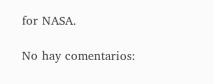for NASA.

No hay comentarios: